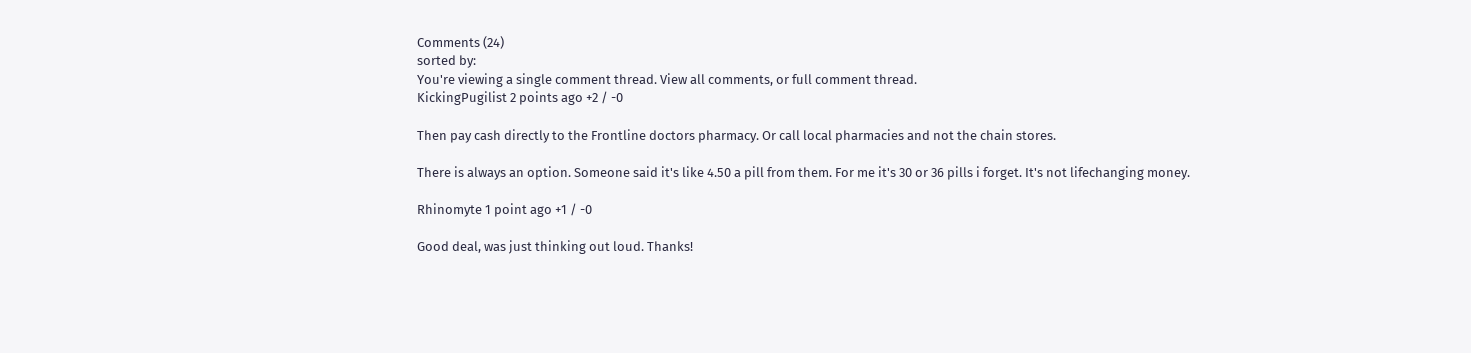Comments (24)
sorted by:
You're viewing a single comment thread. View all comments, or full comment thread.
KickingPugilist 2 points ago +2 / -0

Then pay cash directly to the Frontline doctors pharmacy. Or call local pharmacies and not the chain stores.

There is always an option. Someone said it's like 4.50 a pill from them. For me it's 30 or 36 pills i forget. It's not lifechanging money.

Rhinomyte 1 point ago +1 / -0

Good deal, was just thinking out loud. Thanks!